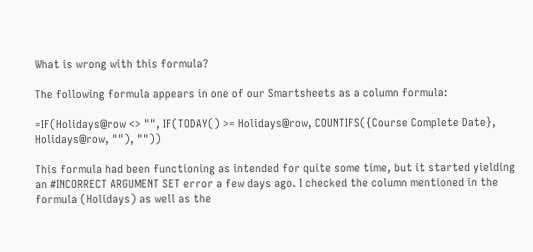What is wrong with this formula?

The following formula appears in one of our Smartsheets as a column formula:

=IF(Holidays@row <> "", IF(TODAY() >= Holidays@row, COUNTIFS({Course Complete Date}, Holidays@row, ""), ""))

This formula had been functioning as intended for quite some time, but it started yielding an #INCORRECT ARGUMENT SET error a few days ago. I checked the column mentioned in the formula (Holidays) as well as the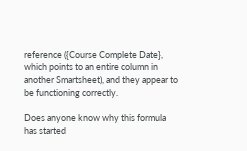reference ({Course Complete Date}, which points to an entire column in another Smartsheet), and they appear to be functioning correctly.

Does anyone know why this formula has started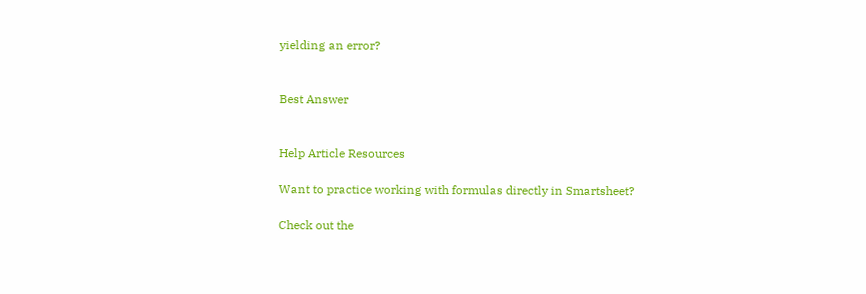yielding an error?


Best Answer


Help Article Resources

Want to practice working with formulas directly in Smartsheet?

Check out the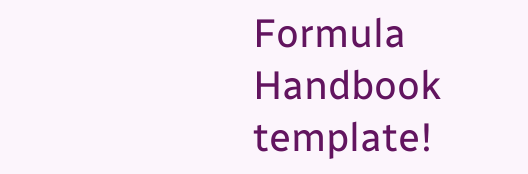Formula Handbook template!